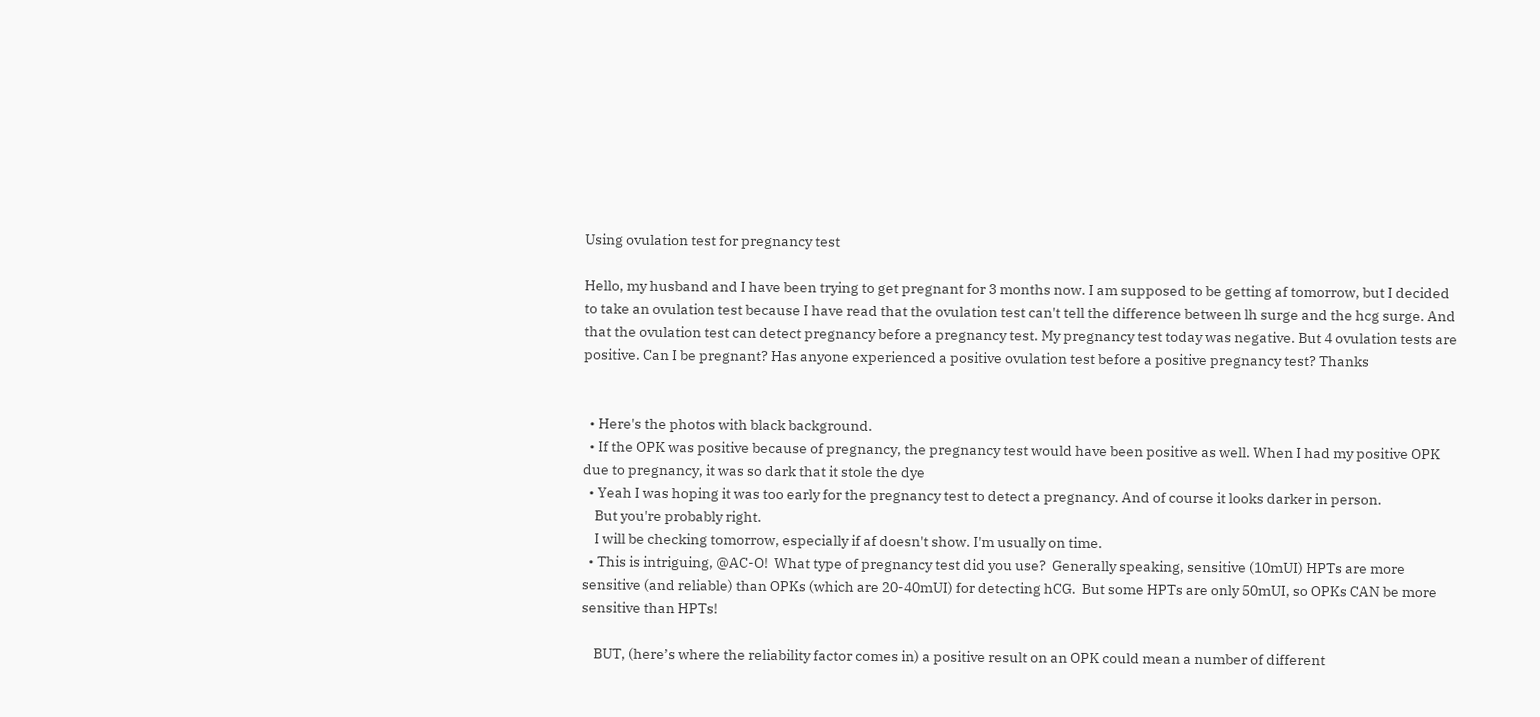Using ovulation test for pregnancy test

Hello, my husband and I have been trying to get pregnant for 3 months now. I am supposed to be getting af tomorrow, but I decided to take an ovulation test because I have read that the ovulation test can't tell the difference between lh surge and the hcg surge. And that the ovulation test can detect pregnancy before a pregnancy test. My pregnancy test today was negative. But 4 ovulation tests are positive. Can I be pregnant? Has anyone experienced a positive ovulation test before a positive pregnancy test? Thanks


  • Here's the photos with black background.
  • If the OPK was positive because of pregnancy, the pregnancy test would have been positive as well. When I had my positive OPK due to pregnancy, it was so dark that it stole the dye
  • Yeah I was hoping it was too early for the pregnancy test to detect a pregnancy. And of course it looks darker in person.
    But you're probably right.
    I will be checking tomorrow, especially if af doesn't show. I'm usually on time.
  • This is intriguing, @AC-O!  What type of pregnancy test did you use?  Generally speaking, sensitive (10mUI) HPTs are more sensitive (and reliable) than OPKs (which are 20-40mUI) for detecting hCG.  But some HPTs are only 50mUI, so OPKs CAN be more sensitive than HPTs!

    BUT, (here’s where the reliability factor comes in) a positive result on an OPK could mean a number of different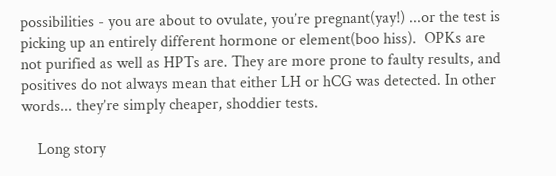possibilities - you are about to ovulate, you’re pregnant(yay!) ...or the test is picking up an entirely different hormone or element(boo hiss).  OPKs are not purified as well as HPTs are. They are more prone to faulty results, and positives do not always mean that either LH or hCG was detected. In other words... they’re simply cheaper, shoddier tests.

    Long story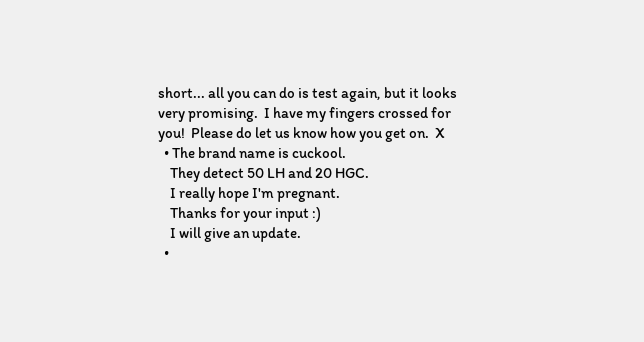short... all you can do is test again, but it looks very promising.  I have my fingers crossed for you!  Please do let us know how you get on.  X
  • The brand name is cuckool.
    They detect 50 LH and 20 HGC.
    I really hope I'm pregnant.
    Thanks for your input :)
    I will give an update.
  •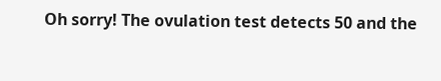Oh sorry! The ovulation test detects 50 and the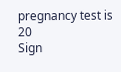pregnancy test is 20
Sign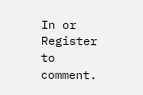In or Register to comment.